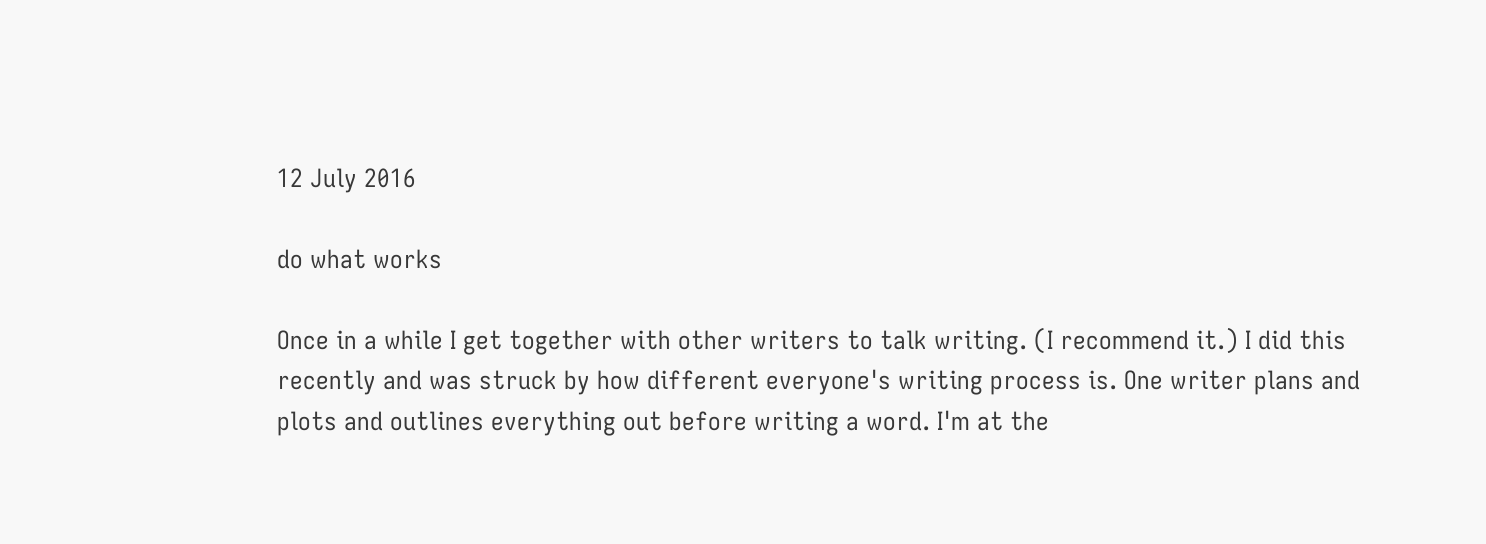12 July 2016

do what works

Once in a while I get together with other writers to talk writing. (I recommend it.) I did this recently and was struck by how different everyone's writing process is. One writer plans and plots and outlines everything out before writing a word. I'm at the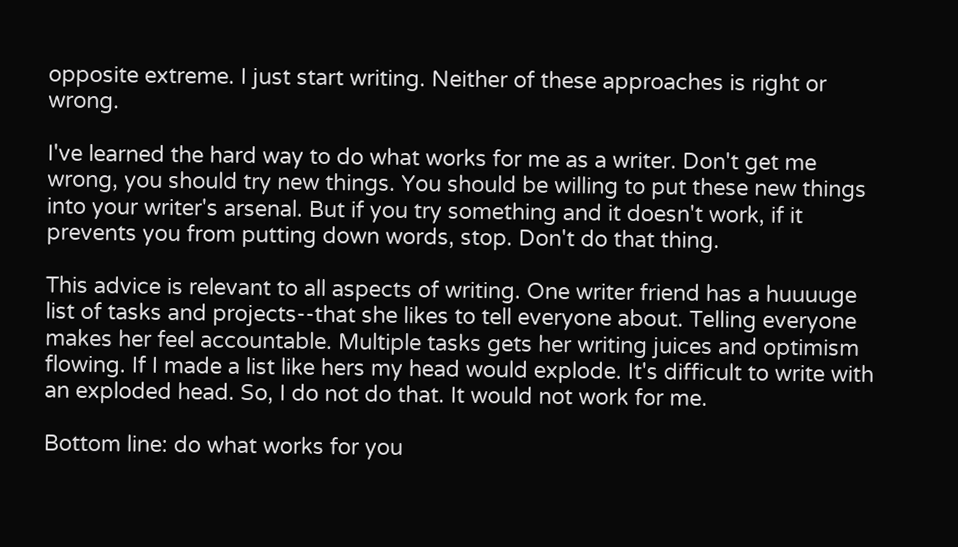opposite extreme. I just start writing. Neither of these approaches is right or wrong.

I've learned the hard way to do what works for me as a writer. Don't get me wrong, you should try new things. You should be willing to put these new things into your writer's arsenal. But if you try something and it doesn't work, if it prevents you from putting down words, stop. Don't do that thing.

This advice is relevant to all aspects of writing. One writer friend has a huuuuge list of tasks and projects--that she likes to tell everyone about. Telling everyone makes her feel accountable. Multiple tasks gets her writing juices and optimism flowing. If I made a list like hers my head would explode. It's difficult to write with an exploded head. So, I do not do that. It would not work for me.

Bottom line: do what works for you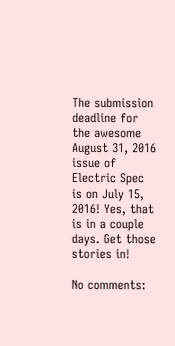The submission deadline for the awesome August 31, 2016 issue of Electric Spec is on July 15, 2016! Yes, that is in a couple days. Get those stories in!

No comments: